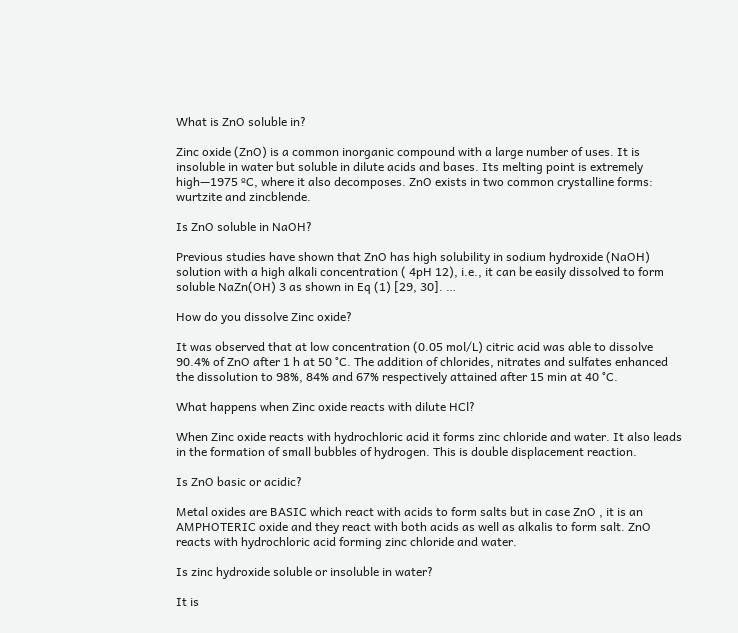What is ZnO soluble in?

Zinc oxide (ZnO) is a common inorganic compound with a large number of uses. It is insoluble in water but soluble in dilute acids and bases. Its melting point is extremely high—1975 ºC, where it also decomposes. ZnO exists in two common crystalline forms: wurtzite and zincblende.

Is ZnO soluble in NaOH?

Previous studies have shown that ZnO has high solubility in sodium hydroxide (NaOH) solution with a high alkali concentration ( 4pH 12), i.e., it can be easily dissolved to form soluble NaZn(OH) 3 as shown in Eq (1) [29, 30]. …

How do you dissolve Zinc oxide?

It was observed that at low concentration (0.05 mol/L) citric acid was able to dissolve 90.4% of ZnO after 1 h at 50 °C. The addition of chlorides, nitrates and sulfates enhanced the dissolution to 98%, 84% and 67% respectively attained after 15 min at 40 °C.

What happens when Zinc oxide reacts with dilute HCl?

When Zinc oxide reacts with hydrochloric acid it forms zinc chloride and water. It also leads in the formation of small bubbles of hydrogen. This is double displacement reaction.

Is ZnO basic or acidic?

Metal oxides are BASIC which react with acids to form salts but in case ZnO , it is an AMPHOTERIC oxide and they react with both acids as well as alkalis to form salt. ZnO reacts with hydrochloric acid forming zinc chloride and water.

Is zinc hydroxide soluble or insoluble in water?

It is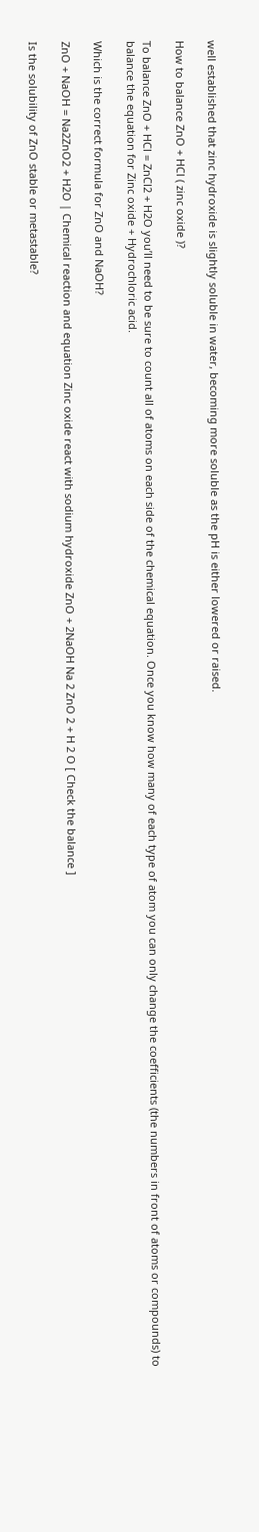well established that zinc hydroxide is slightly soluble in water, becoming more soluble as the pH is either lowered or raised.

How to balance ZnO + HCl ( zinc oxide )?

To balance ZnO + HCl = ZnCl2 + H2O you’ll need to be sure to count all of atoms on each side of the chemical equation. Once you know how many of each type of atom you can only change the coefficients (the numbers in front of atoms or compounds) to balance the equation for Zinc oxide + Hydrochloric acid.

Which is the correct formula for ZnO and NaOH?

ZnO + NaOH = Na2ZnO2 + H2O | Chemical reaction and equation Zinc oxide react with sodium hydroxide ZnO + 2NaOH Na 2 ZnO 2 + H 2 O [ Check the balance ]

Is the solubility of ZnO stable or metastable?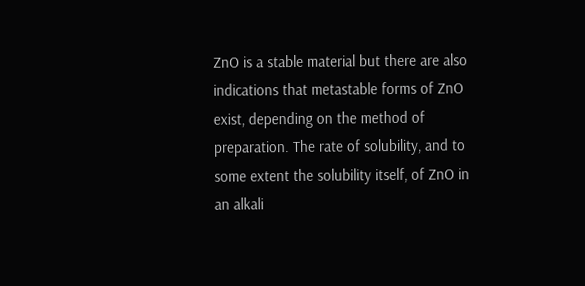ZnO is a stable material but there are also indications that metastable forms of ZnO exist, depending on the method of preparation. The rate of solubility, and to some extent the solubility itself, of ZnO in an alkali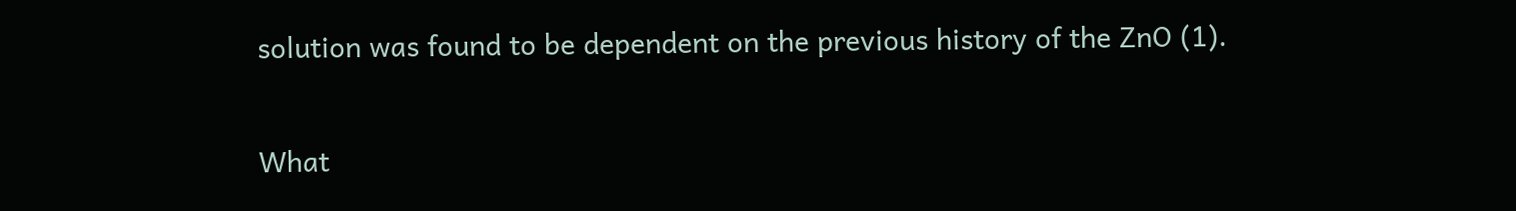solution was found to be dependent on the previous history of the ZnO (1).

What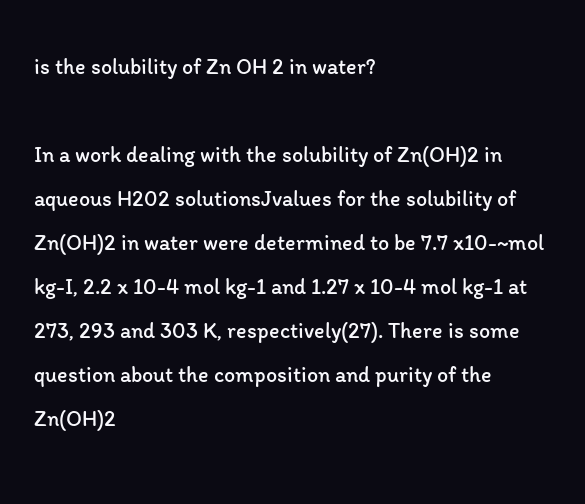is the solubility of Zn OH 2 in water?

In a work dealing with the solubility of Zn(OH)2 in aqueous H202 solutionsJvalues for the solubility of Zn(OH)2 in water were determined to be 7.7 x10-~mol kg-I, 2.2 x 10-4 mol kg-1 and 1.27 x 10-4 mol kg-1 at 273, 293 and 303 K, respectively(27). There is some question about the composition and purity of the Zn(OH)2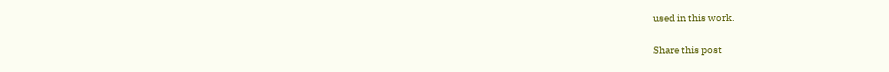used in this work.

Share this post